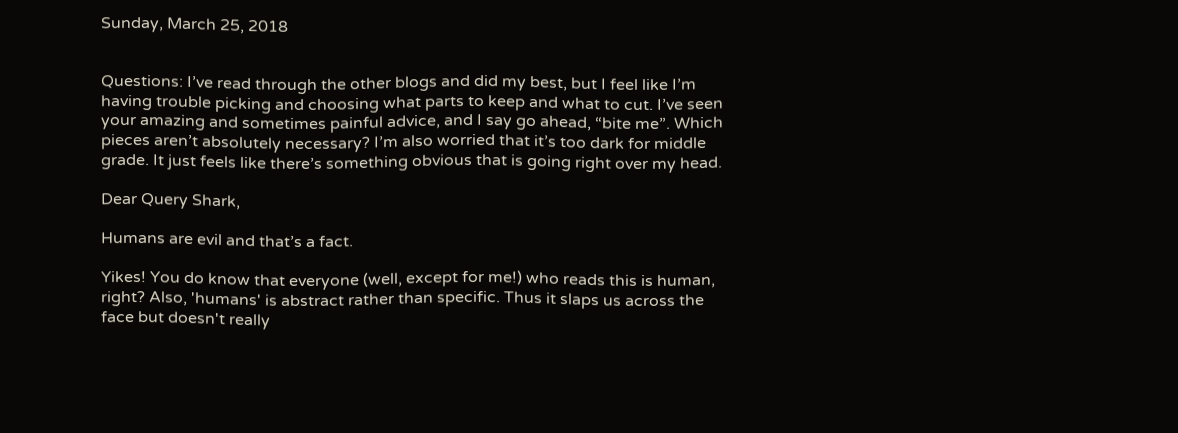Sunday, March 25, 2018


Questions: I’ve read through the other blogs and did my best, but I feel like I’m having trouble picking and choosing what parts to keep and what to cut. I’ve seen your amazing and sometimes painful advice, and I say go ahead, “bite me”. Which pieces aren’t absolutely necessary? I’m also worried that it’s too dark for middle grade. It just feels like there’s something obvious that is going right over my head.

Dear Query Shark,

Humans are evil and that’s a fact.

Yikes! You do know that everyone (well, except for me!) who reads this is human, right? Also, 'humans' is abstract rather than specific. Thus it slaps us across the face but doesn't really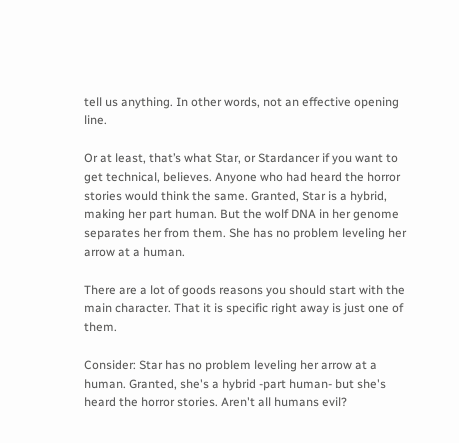tell us anything. In other words, not an effective opening line.

Or at least, that’s what Star, or Stardancer if you want to get technical, believes. Anyone who had heard the horror stories would think the same. Granted, Star is a hybrid, making her part human. But the wolf DNA in her genome separates her from them. She has no problem leveling her arrow at a human.

There are a lot of goods reasons you should start with the main character. That it is specific right away is just one of them.

Consider: Star has no problem leveling her arrow at a human. Granted, she's a hybrid -part human- but she's heard the horror stories. Aren't all humans evil?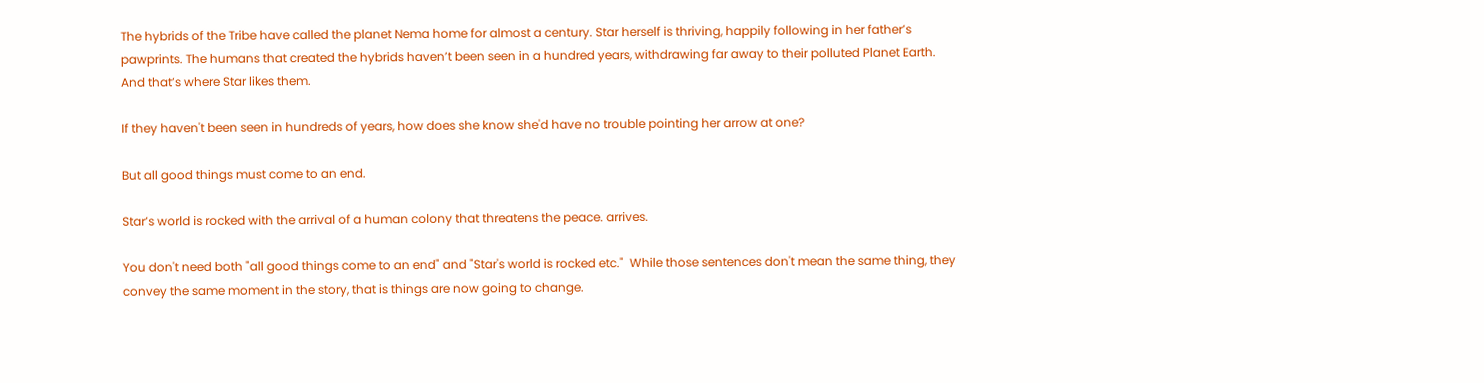The hybrids of the Tribe have called the planet Nema home for almost a century. Star herself is thriving, happily following in her father’s pawprints. The humans that created the hybrids haven’t been seen in a hundred years, withdrawing far away to their polluted Planet Earth. And that’s where Star likes them.

If they haven't been seen in hundreds of years, how does she know she'd have no trouble pointing her arrow at one?

But all good things must come to an end.

Star’s world is rocked with the arrival of a human colony that threatens the peace. arrives.

You don't need both "all good things come to an end" and "Star's world is rocked etc."  While those sentences don't mean the same thing, they convey the same moment in the story, that is things are now going to change.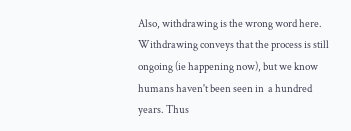Also, withdrawing is the wrong word here. Withdrawing conveys that the process is still ongoing (ie happening now), but we know humans haven't been seen in  a hundred years. Thus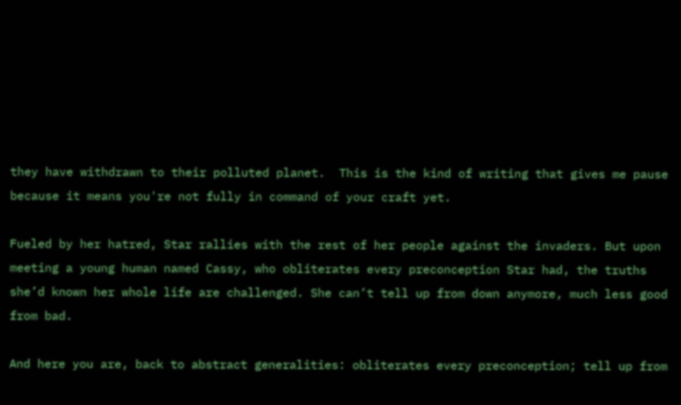they have withdrawn to their polluted planet.  This is the kind of writing that gives me pause because it means you're not fully in command of your craft yet.

Fueled by her hatred, Star rallies with the rest of her people against the invaders. But upon meeting a young human named Cassy, who obliterates every preconception Star had, the truths she’d known her whole life are challenged. She can’t tell up from down anymore, much less good from bad.

And here you are, back to abstract generalities: obliterates every preconception; tell up from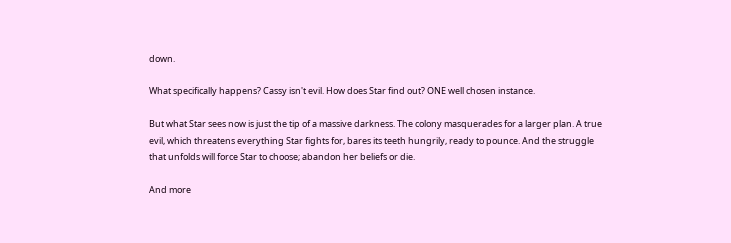down.

What specifically happens? Cassy isn't evil. How does Star find out? ONE well chosen instance.

But what Star sees now is just the tip of a massive darkness. The colony masquerades for a larger plan. A true evil, which threatens everything Star fights for, bares its teeth hungrily, ready to pounce. And the struggle that unfolds will force Star to choose; abandon her beliefs or die.

And more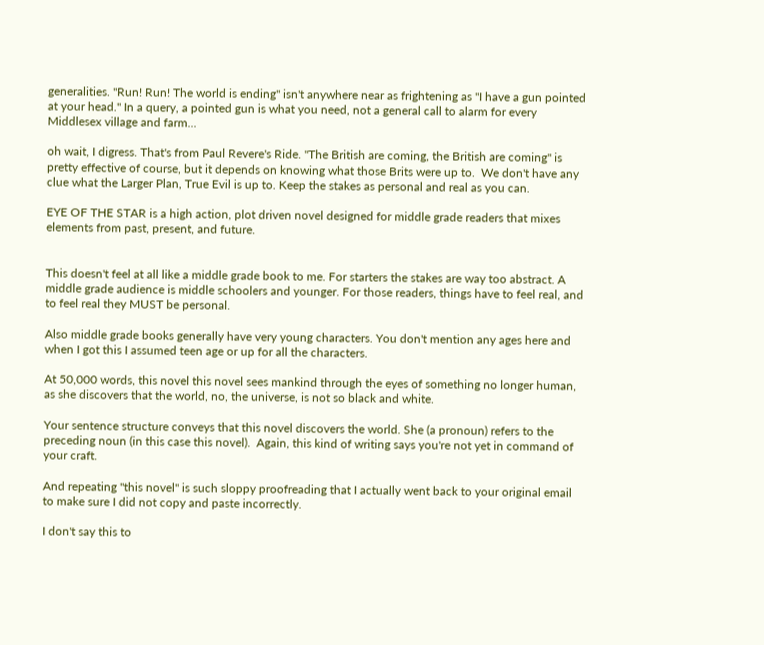generalities. "Run! Run! The world is ending" isn't anywhere near as frightening as "I have a gun pointed at your head." In a query, a pointed gun is what you need, not a general call to alarm for every Middlesex village and farm...

oh wait, I digress. That's from Paul Revere's Ride. "The British are coming, the British are coming" is pretty effective of course, but it depends on knowing what those Brits were up to.  We don't have any clue what the Larger Plan, True Evil is up to. Keep the stakes as personal and real as you can.

EYE OF THE STAR is a high action, plot driven novel designed for middle grade readers that mixes elements from past, present, and future.


This doesn't feel at all like a middle grade book to me. For starters the stakes are way too abstract. A middle grade audience is middle schoolers and younger. For those readers, things have to feel real, and to feel real they MUST be personal.

Also middle grade books generally have very young characters. You don't mention any ages here and when I got this I assumed teen age or up for all the characters.

At 50,000 words, this novel this novel sees mankind through the eyes of something no longer human, as she discovers that the world, no, the universe, is not so black and white.

Your sentence structure conveys that this novel discovers the world. She (a pronoun) refers to the preceding noun (in this case this novel).  Again, this kind of writing says you're not yet in command of your craft.

And repeating "this novel" is such sloppy proofreading that I actually went back to your original email to make sure I did not copy and paste incorrectly.

I don't say this to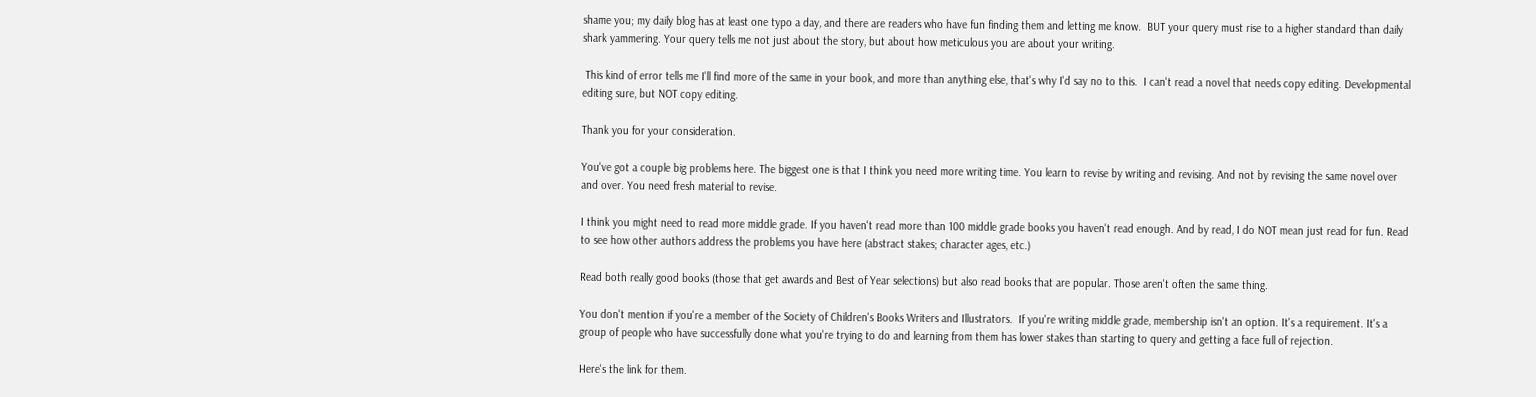shame you; my daily blog has at least one typo a day, and there are readers who have fun finding them and letting me know.  BUT your query must rise to a higher standard than daily shark yammering. Your query tells me not just about the story, but about how meticulous you are about your writing.

 This kind of error tells me I'll find more of the same in your book, and more than anything else, that's why I'd say no to this.  I can't read a novel that needs copy editing. Developmental editing sure, but NOT copy editing.

Thank you for your consideration.

You've got a couple big problems here. The biggest one is that I think you need more writing time. You learn to revise by writing and revising. And not by revising the same novel over  and over. You need fresh material to revise.

I think you might need to read more middle grade. If you haven't read more than 100 middle grade books you haven't read enough. And by read, I do NOT mean just read for fun. Read to see how other authors address the problems you have here (abstract stakes; character ages, etc.)

Read both really good books (those that get awards and Best of Year selections) but also read books that are popular. Those aren't often the same thing.

You don't mention if you're a member of the Society of Children's Books Writers and Illustrators.  If you're writing middle grade, membership isn't an option. It's a requirement. It's a group of people who have successfully done what you're trying to do and learning from them has lower stakes than starting to query and getting a face full of rejection.

Here's the link for them.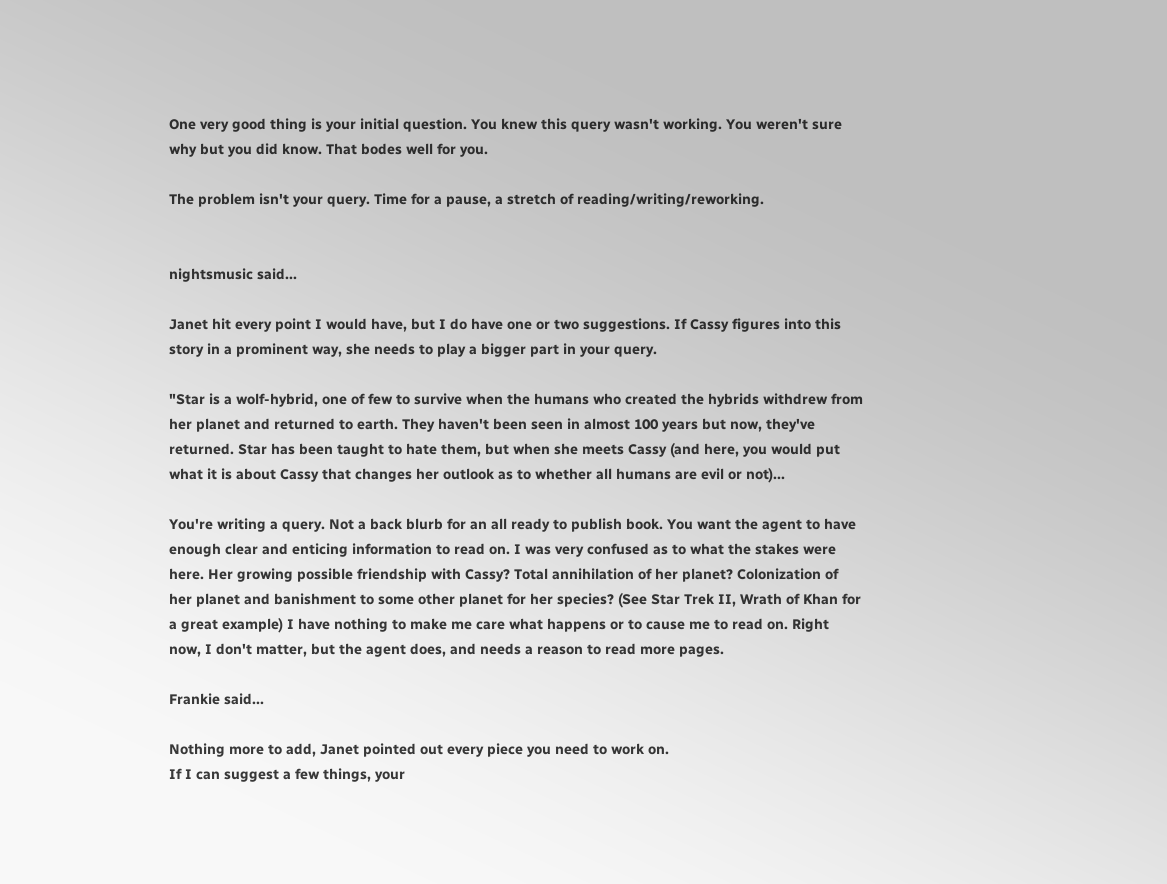One very good thing is your initial question. You knew this query wasn't working. You weren't sure why but you did know. That bodes well for you.

The problem isn't your query. Time for a pause, a stretch of reading/writing/reworking.


nightsmusic said...

Janet hit every point I would have, but I do have one or two suggestions. If Cassy figures into this story in a prominent way, she needs to play a bigger part in your query.

"Star is a wolf-hybrid, one of few to survive when the humans who created the hybrids withdrew from her planet and returned to earth. They haven't been seen in almost 100 years but now, they've returned. Star has been taught to hate them, but when she meets Cassy (and here, you would put what it is about Cassy that changes her outlook as to whether all humans are evil or not)...

You're writing a query. Not a back blurb for an all ready to publish book. You want the agent to have enough clear and enticing information to read on. I was very confused as to what the stakes were here. Her growing possible friendship with Cassy? Total annihilation of her planet? Colonization of her planet and banishment to some other planet for her species? (See Star Trek II, Wrath of Khan for a great example) I have nothing to make me care what happens or to cause me to read on. Right now, I don't matter, but the agent does, and needs a reason to read more pages.

Frankie said...

Nothing more to add, Janet pointed out every piece you need to work on.
If I can suggest a few things, your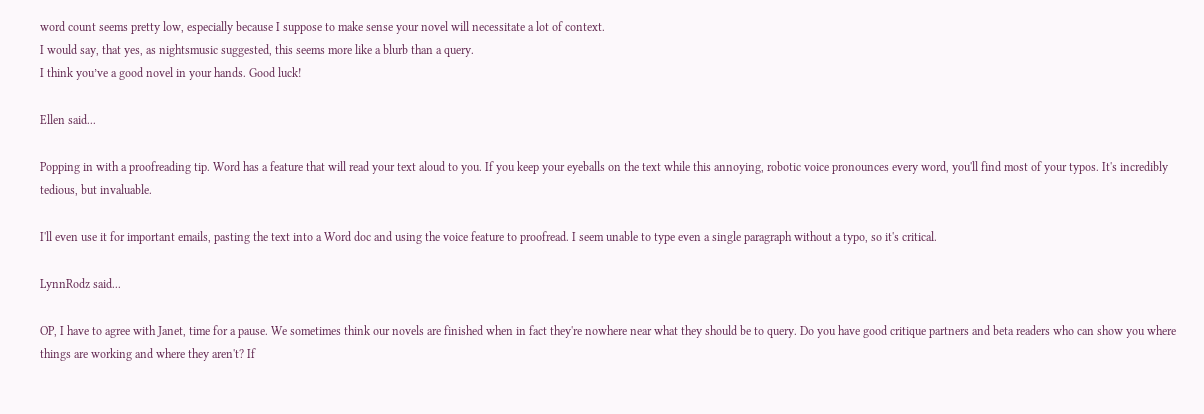word count seems pretty low, especially because I suppose to make sense your novel will necessitate a lot of context.
I would say, that yes, as nightsmusic suggested, this seems more like a blurb than a query.
I think you’ve a good novel in your hands. Good luck!

Ellen said...

Popping in with a proofreading tip. Word has a feature that will read your text aloud to you. If you keep your eyeballs on the text while this annoying, robotic voice pronounces every word, you'll find most of your typos. It's incredibly tedious, but invaluable.

I'll even use it for important emails, pasting the text into a Word doc and using the voice feature to proofread. I seem unable to type even a single paragraph without a typo, so it's critical.

LynnRodz said...

OP, I have to agree with Janet, time for a pause. We sometimes think our novels are finished when in fact they're nowhere near what they should be to query. Do you have good critique partners and beta readers who can show you where things are working and where they aren't? If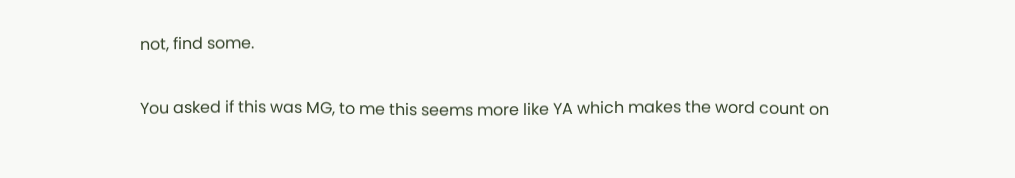not, find some.

You asked if this was MG, to me this seems more like YA which makes the word count on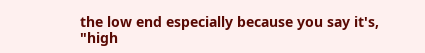the low end especially because you say it's, "high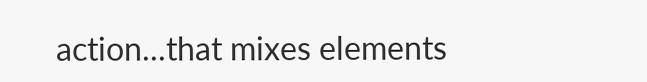action...that mixes elements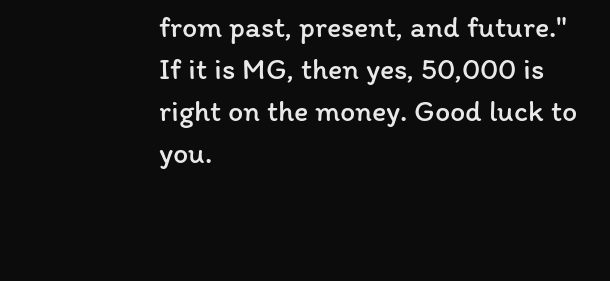from past, present, and future." If it is MG, then yes, 50,000 is right on the money. Good luck to you.